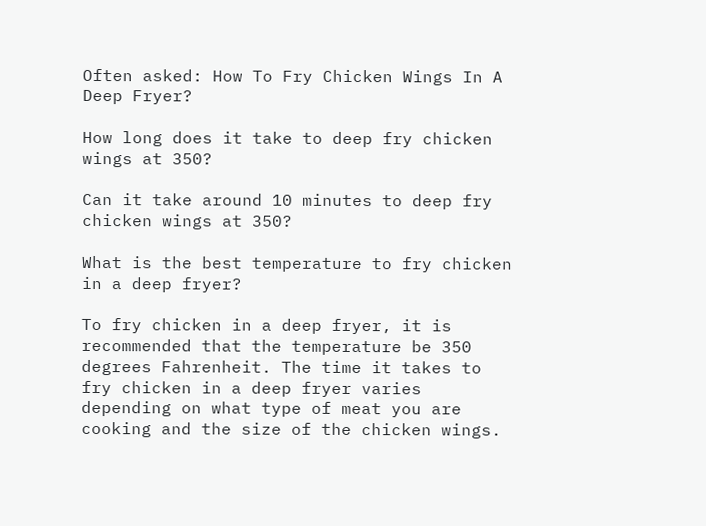Often asked: How To Fry Chicken Wings In A Deep Fryer?

How long does it take to deep fry chicken wings at 350?

Can it take around 10 minutes to deep fry chicken wings at 350?

What is the best temperature to fry chicken in a deep fryer?

To fry chicken in a deep fryer, it is recommended that the temperature be 350 degrees Fahrenheit. The time it takes to fry chicken in a deep fryer varies depending on what type of meat you are cooking and the size of the chicken wings.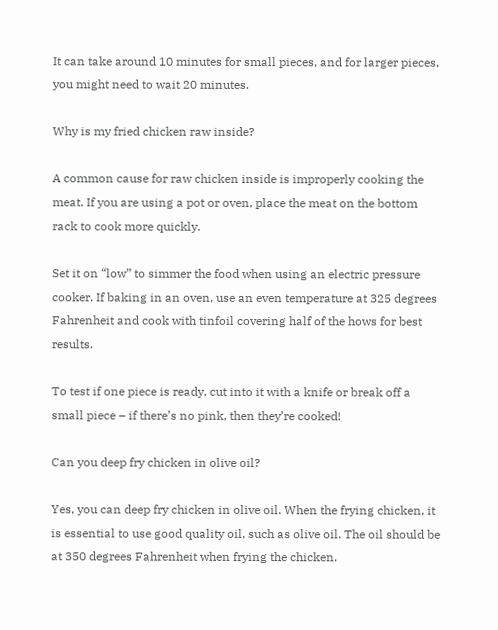It can take around 10 minutes for small pieces, and for larger pieces, you might need to wait 20 minutes.

Why is my fried chicken raw inside?

A common cause for raw chicken inside is improperly cooking the meat. If you are using a pot or oven, place the meat on the bottom rack to cook more quickly.

Set it on “low” to simmer the food when using an electric pressure cooker. If baking in an oven, use an even temperature at 325 degrees Fahrenheit and cook with tinfoil covering half of the hows for best results.

To test if one piece is ready, cut into it with a knife or break off a small piece – if there’s no pink, then they’re cooked!

Can you deep fry chicken in olive oil?

Yes, you can deep fry chicken in olive oil. When the frying chicken, it is essential to use good quality oil, such as olive oil. The oil should be at 350 degrees Fahrenheit when frying the chicken.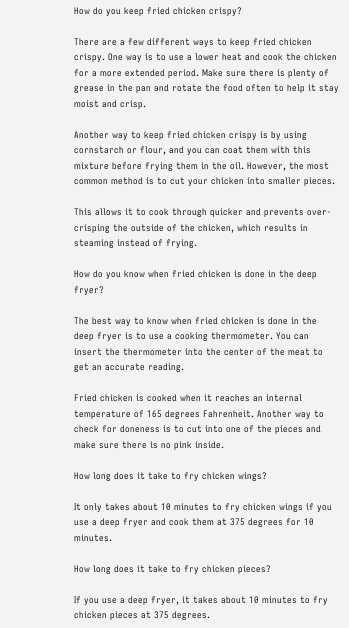How do you keep fried chicken crispy?

There are a few different ways to keep fried chicken crispy. One way is to use a lower heat and cook the chicken for a more extended period. Make sure there is plenty of grease in the pan and rotate the food often to help it stay moist and crisp.

Another way to keep fried chicken crispy is by using cornstarch or flour, and you can coat them with this mixture before frying them in the oil. However, the most common method is to cut your chicken into smaller pieces.

This allows it to cook through quicker and prevents over-crisping the outside of the chicken, which results in steaming instead of frying.

How do you know when fried chicken is done in the deep fryer?

The best way to know when fried chicken is done in the deep fryer is to use a cooking thermometer. You can insert the thermometer into the center of the meat to get an accurate reading.

Fried chicken is cooked when it reaches an internal temperature of 165 degrees Fahrenheit. Another way to check for doneness is to cut into one of the pieces and make sure there is no pink inside.

How long does it take to fry chicken wings?

It only takes about 10 minutes to fry chicken wings if you use a deep fryer and cook them at 375 degrees for 10 minutes.

How long does it take to fry chicken pieces?

If you use a deep fryer, it takes about 10 minutes to fry chicken pieces at 375 degrees.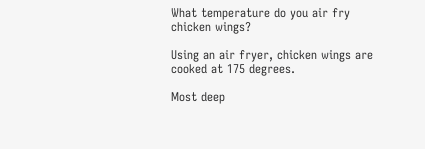What temperature do you air fry chicken wings?

Using an air fryer, chicken wings are cooked at 175 degrees.

Most deep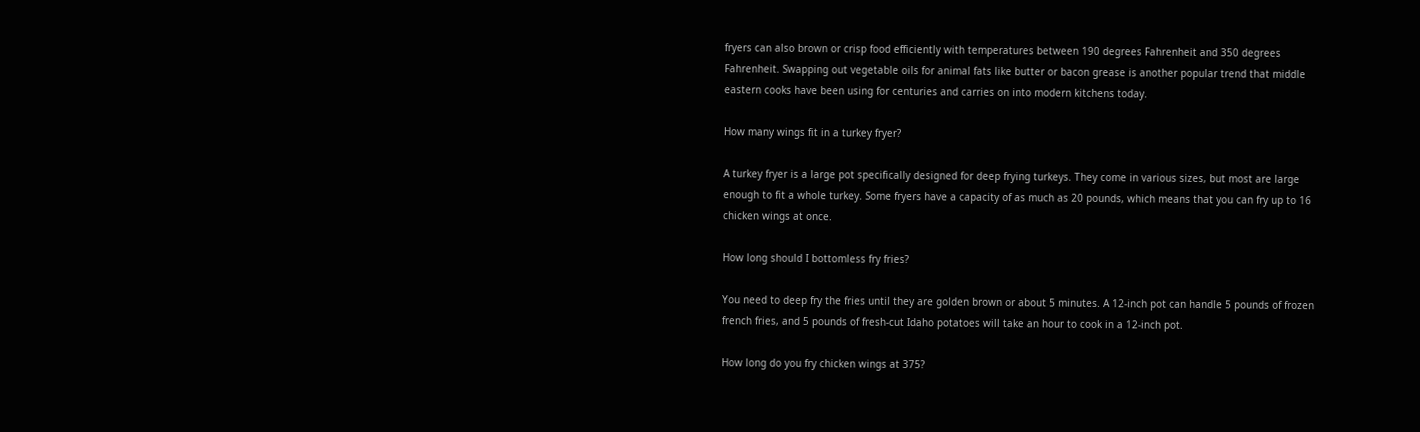fryers can also brown or crisp food efficiently with temperatures between 190 degrees Fahrenheit and 350 degrees Fahrenheit. Swapping out vegetable oils for animal fats like butter or bacon grease is another popular trend that middle eastern cooks have been using for centuries and carries on into modern kitchens today.

How many wings fit in a turkey fryer?

A turkey fryer is a large pot specifically designed for deep frying turkeys. They come in various sizes, but most are large enough to fit a whole turkey. Some fryers have a capacity of as much as 20 pounds, which means that you can fry up to 16 chicken wings at once.

How long should I bottomless fry fries?

You need to deep fry the fries until they are golden brown or about 5 minutes. A 12-inch pot can handle 5 pounds of frozen french fries, and 5 pounds of fresh-cut Idaho potatoes will take an hour to cook in a 12-inch pot.

How long do you fry chicken wings at 375?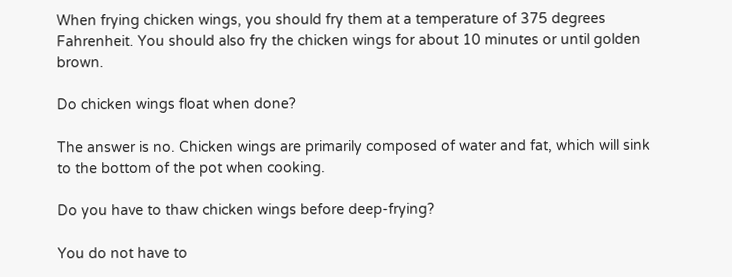When frying chicken wings, you should fry them at a temperature of 375 degrees Fahrenheit. You should also fry the chicken wings for about 10 minutes or until golden brown.

Do chicken wings float when done?

The answer is no. Chicken wings are primarily composed of water and fat, which will sink to the bottom of the pot when cooking.

Do you have to thaw chicken wings before deep-frying?

You do not have to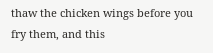thaw the chicken wings before you fry them, and this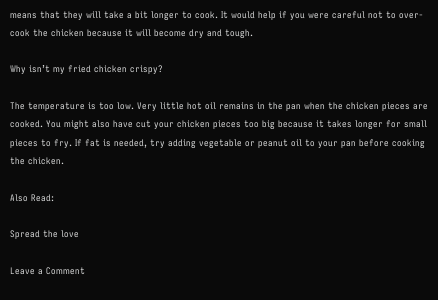means that they will take a bit longer to cook. It would help if you were careful not to over-cook the chicken because it will become dry and tough.

Why isn’t my fried chicken crispy?

The temperature is too low. Very little hot oil remains in the pan when the chicken pieces are cooked. You might also have cut your chicken pieces too big because it takes longer for small pieces to fry. If fat is needed, try adding vegetable or peanut oil to your pan before cooking the chicken.

Also Read:

Spread the love

Leave a Comment